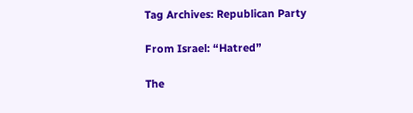Tag Archives: Republican Party

From Israel: “Hatred”

The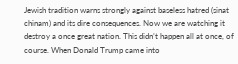Jewish tradition warns strongly against baseless hatred (sinat chinam) and its dire consequences. Now we are watching it destroy a once great nation. This didn’t happen all at once, of course. When Donald Trump came into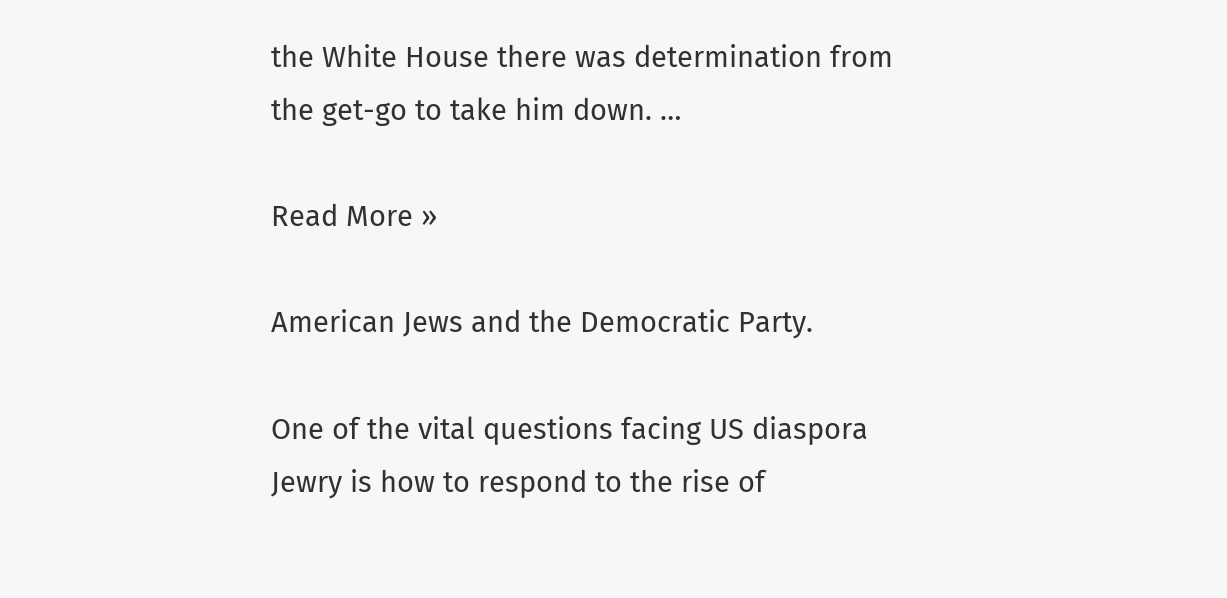the White House there was determination from the get-go to take him down. …

Read More »

American Jews and the Democratic Party.

One of the vital questions facing US diaspora Jewry is how to respond to the rise of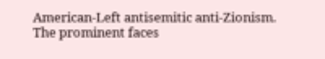American-Left antisemitic anti-Zionism. The prominent faces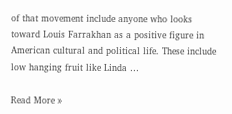of that movement include anyone who looks toward Louis Farrakhan as a positive figure in American cultural and political life. These include low hanging fruit like Linda …

Read More »